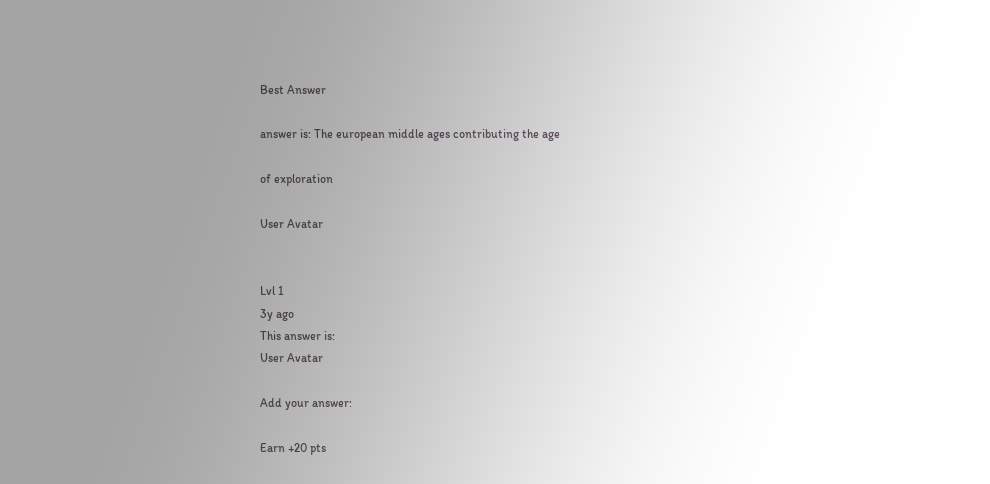Best Answer

answer is: The european middle ages contributing the age

of exploration

User Avatar


Lvl 1
3y ago
This answer is:
User Avatar

Add your answer:

Earn +20 pts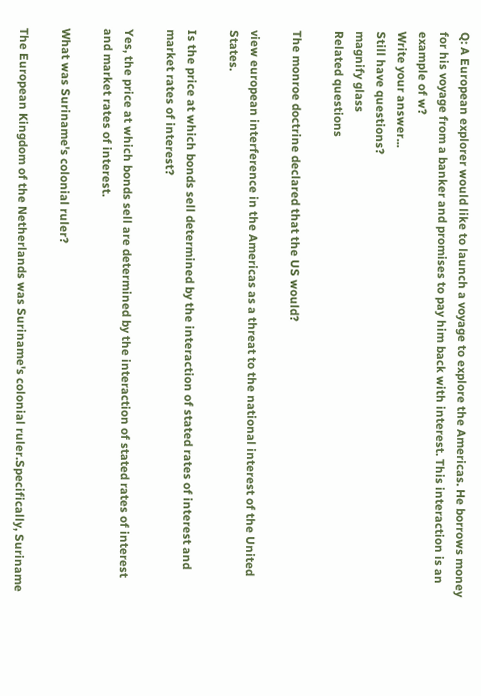Q: A European explorer would like to launch a voyage to explore the Americas. He borrows money for his voyage from a banker and promises to pay him back with interest. This interaction is an example of w?
Write your answer...
Still have questions?
magnify glass
Related questions

The monroe doctrine declared that the US would?

view european interference in the Americas as a threat to the national interest of the United States.

Is the price at which bonds sell determined by the interaction of stated rates of interest and market rates of interest?

Yes, the price at which bonds sell are determined by the interaction of stated rates of interest and market rates of interest.

What was Suriname's colonial ruler?

The European Kingdom of the Netherlands was Suriname's colonial ruler.Specifically, Suriname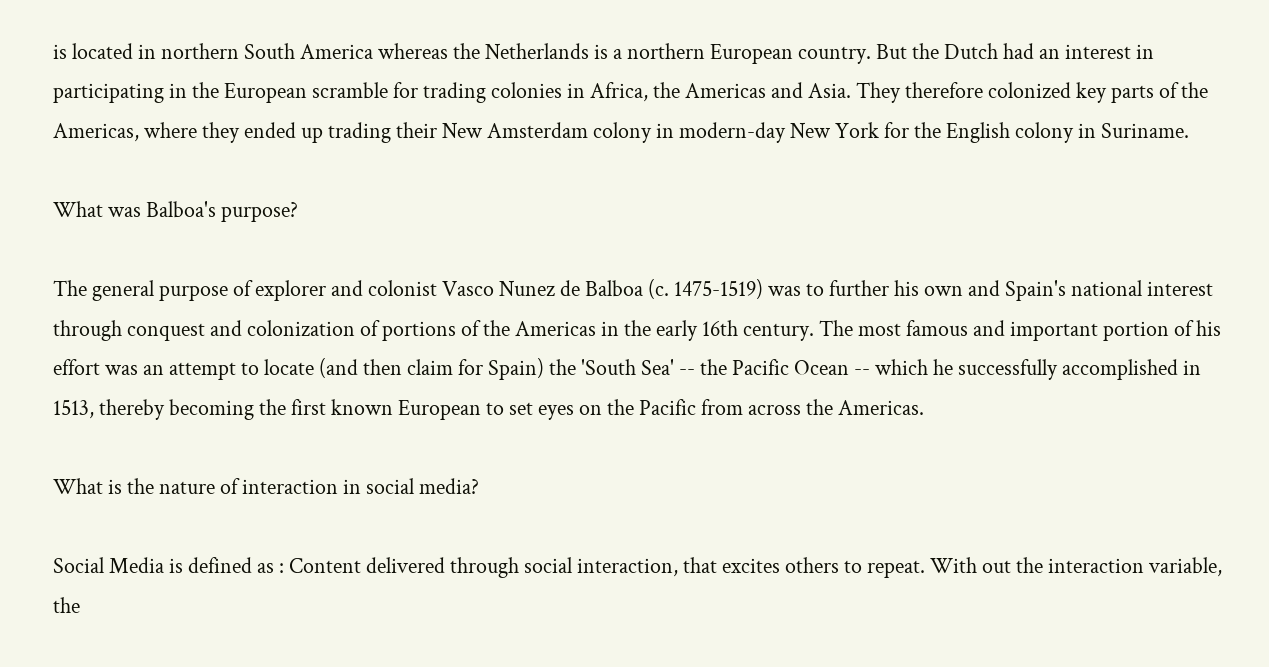is located in northern South America whereas the Netherlands is a northern European country. But the Dutch had an interest in participating in the European scramble for trading colonies in Africa, the Americas and Asia. They therefore colonized key parts of the Americas, where they ended up trading their New Amsterdam colony in modern-day New York for the English colony in Suriname.

What was Balboa's purpose?

The general purpose of explorer and colonist Vasco Nunez de Balboa (c. 1475-1519) was to further his own and Spain's national interest through conquest and colonization of portions of the Americas in the early 16th century. The most famous and important portion of his effort was an attempt to locate (and then claim for Spain) the 'South Sea' -- the Pacific Ocean -- which he successfully accomplished in 1513, thereby becoming the first known European to set eyes on the Pacific from across the Americas.

What is the nature of interaction in social media?

Social Media is defined as : Content delivered through social interaction, that excites others to repeat. With out the interaction variable, the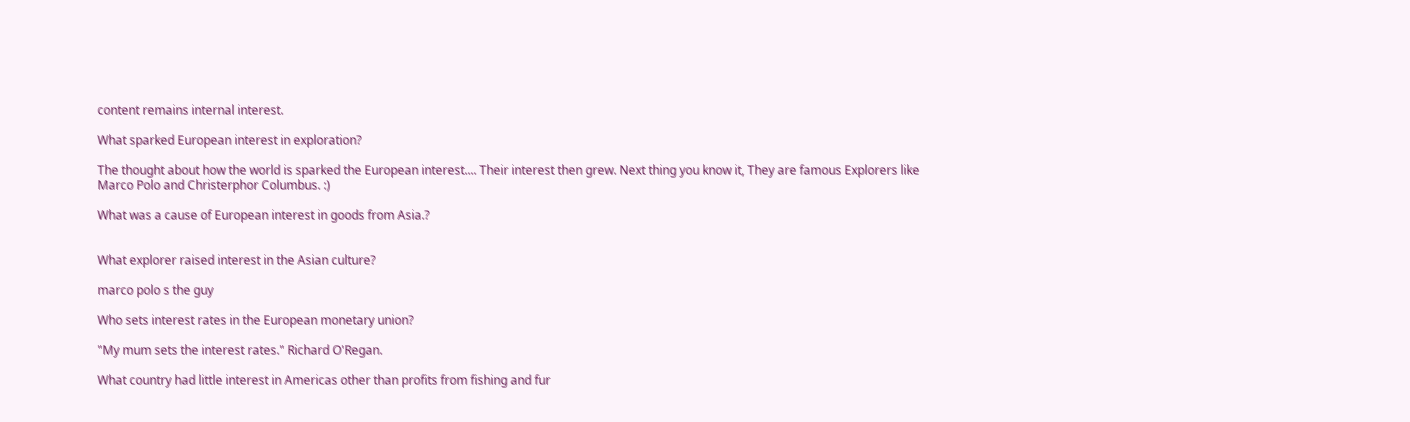content remains internal interest.

What sparked European interest in exploration?

The thought about how the world is sparked the European interest.... Their interest then grew. Next thing you know it, They are famous Explorers like Marco Polo and Christerphor Columbus. :)

What was a cause of European interest in goods from Asia.?


What explorer raised interest in the Asian culture?

marco polo s the guy

Who sets interest rates in the European monetary union?

"My mum sets the interest rates." Richard O'Regan.

What country had little interest in Americas other than profits from fishing and fur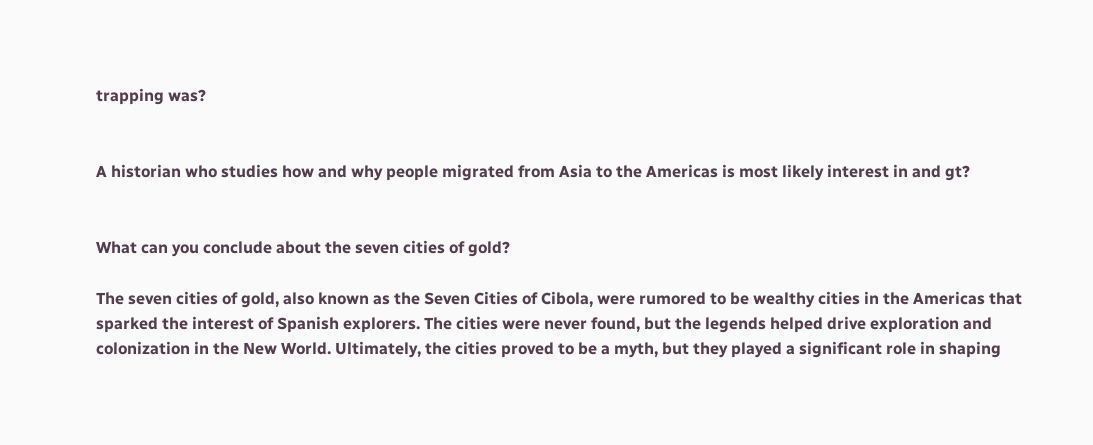trapping was?


A historian who studies how and why people migrated from Asia to the Americas is most likely interest in and gt?


What can you conclude about the seven cities of gold?

The seven cities of gold, also known as the Seven Cities of Cibola, were rumored to be wealthy cities in the Americas that sparked the interest of Spanish explorers. The cities were never found, but the legends helped drive exploration and colonization in the New World. Ultimately, the cities proved to be a myth, but they played a significant role in shaping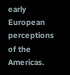early European perceptions of the Americas.